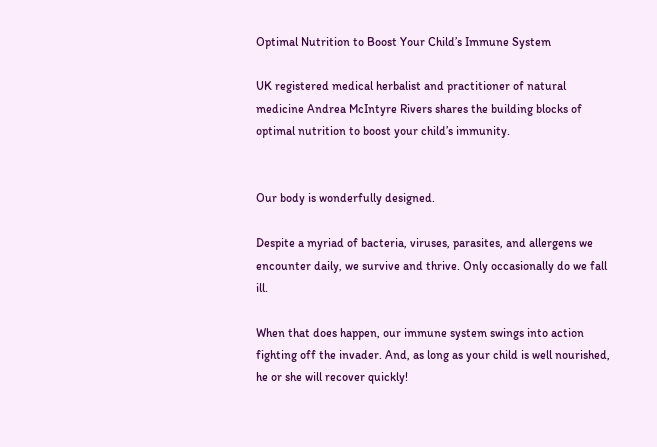Optimal Nutrition to Boost Your Child’s Immune System

UK registered medical herbalist and practitioner of natural medicine Andrea McIntyre Rivers shares the building blocks of optimal nutrition to boost your child’s immunity.


Our body is wonderfully designed.

Despite a myriad of bacteria, viruses, parasites, and allergens we encounter daily, we survive and thrive. Only occasionally do we fall ill.

When that does happen, our immune system swings into action fighting off the invader. And, as long as your child is well nourished, he or she will recover quickly!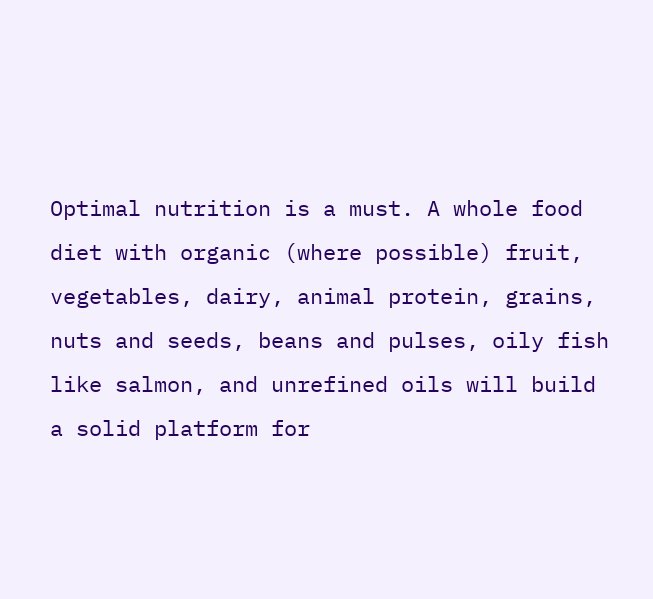Optimal nutrition is a must. A whole food diet with organic (where possible) fruit, vegetables, dairy, animal protein, grains, nuts and seeds, beans and pulses, oily fish like salmon, and unrefined oils will build a solid platform for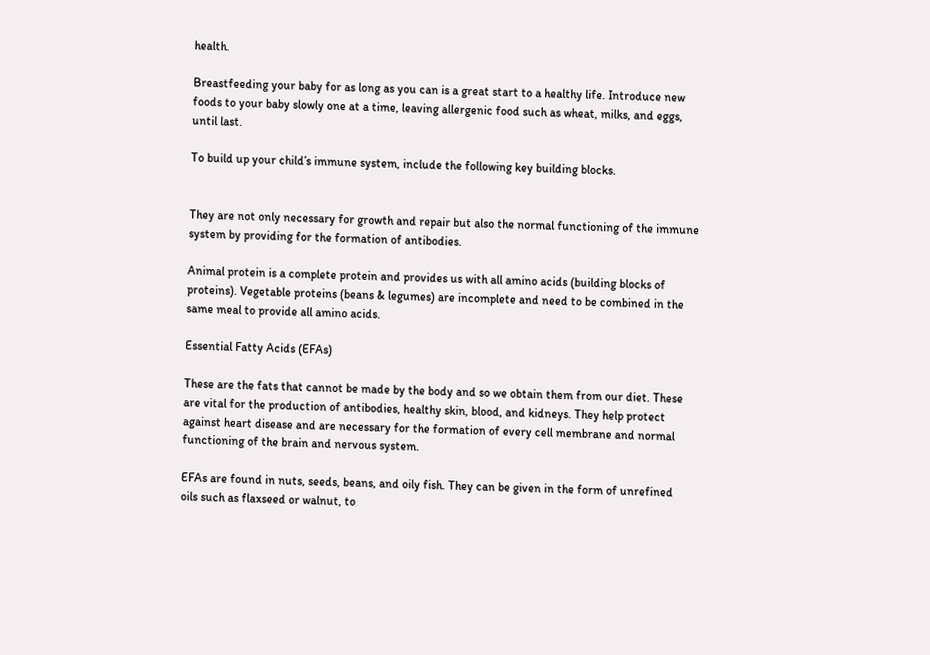health.

Breastfeeding your baby for as long as you can is a great start to a healthy life. Introduce new foods to your baby slowly one at a time, leaving allergenic food such as wheat, milks, and eggs, until last.

To build up your child’s immune system, include the following key building blocks.


They are not only necessary for growth and repair but also the normal functioning of the immune system by providing for the formation of antibodies.

Animal protein is a complete protein and provides us with all amino acids (building blocks of proteins). Vegetable proteins (beans & legumes) are incomplete and need to be combined in the same meal to provide all amino acids.

Essential Fatty Acids (EFAs)

These are the fats that cannot be made by the body and so we obtain them from our diet. These are vital for the production of antibodies, healthy skin, blood, and kidneys. They help protect against heart disease and are necessary for the formation of every cell membrane and normal functioning of the brain and nervous system.

EFAs are found in nuts, seeds, beans, and oily fish. They can be given in the form of unrefined oils such as flaxseed or walnut, to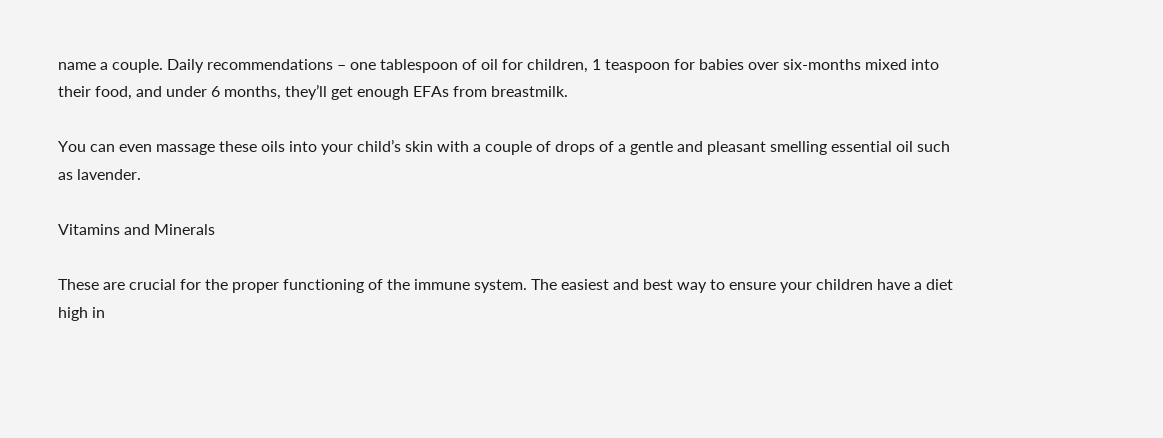name a couple. Daily recommendations – one tablespoon of oil for children, 1 teaspoon for babies over six-months mixed into their food, and under 6 months, they’ll get enough EFAs from breastmilk.

You can even massage these oils into your child’s skin with a couple of drops of a gentle and pleasant smelling essential oil such as lavender.

Vitamins and Minerals

These are crucial for the proper functioning of the immune system. The easiest and best way to ensure your children have a diet high in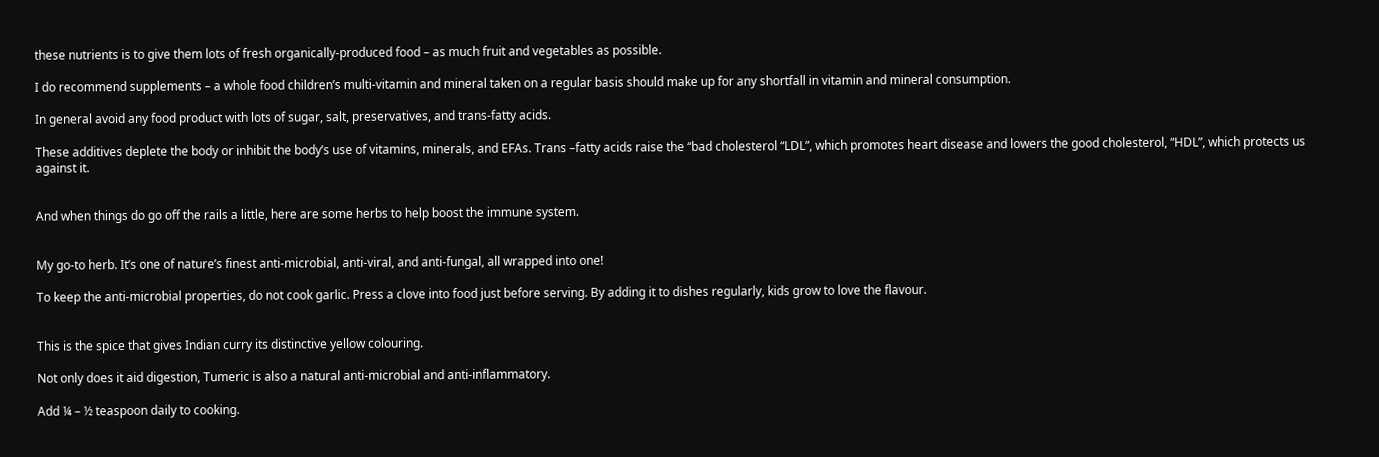these nutrients is to give them lots of fresh organically-produced food – as much fruit and vegetables as possible.

I do recommend supplements – a whole food children’s multi-vitamin and mineral taken on a regular basis should make up for any shortfall in vitamin and mineral consumption.

In general avoid any food product with lots of sugar, salt, preservatives, and trans-fatty acids.

These additives deplete the body or inhibit the body’s use of vitamins, minerals, and EFAs. Trans –fatty acids raise the “bad cholesterol “LDL”, which promotes heart disease and lowers the good cholesterol, “HDL”, which protects us against it.


And when things do go off the rails a little, here are some herbs to help boost the immune system.


My go-to herb. It’s one of nature’s finest anti-microbial, anti-viral, and anti-fungal, all wrapped into one!

To keep the anti-microbial properties, do not cook garlic. Press a clove into food just before serving. By adding it to dishes regularly, kids grow to love the flavour.


This is the spice that gives Indian curry its distinctive yellow colouring.

Not only does it aid digestion, Tumeric is also a natural anti-microbial and anti-inflammatory.

Add ¼ – ½ teaspoon daily to cooking.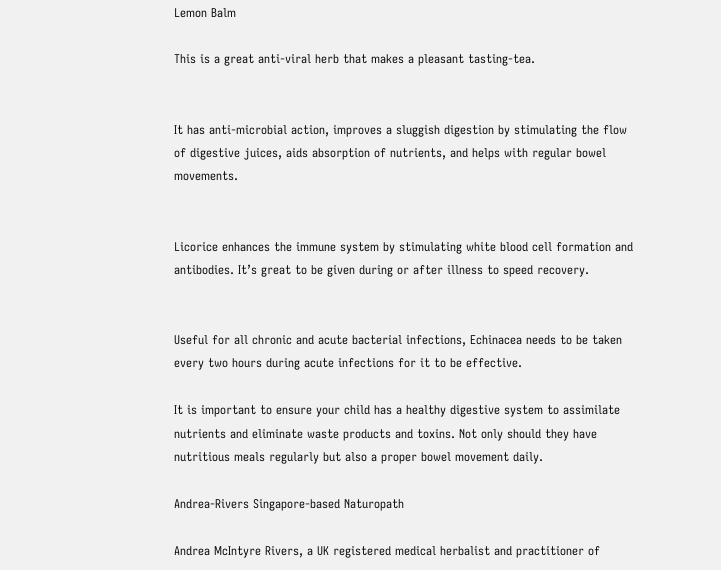Lemon Balm

This is a great anti-viral herb that makes a pleasant tasting-tea.


It has anti-microbial action, improves a sluggish digestion by stimulating the flow of digestive juices, aids absorption of nutrients, and helps with regular bowel movements.


Licorice enhances the immune system by stimulating white blood cell formation and antibodies. It’s great to be given during or after illness to speed recovery.


Useful for all chronic and acute bacterial infections, Echinacea needs to be taken every two hours during acute infections for it to be effective.

It is important to ensure your child has a healthy digestive system to assimilate nutrients and eliminate waste products and toxins. Not only should they have nutritious meals regularly but also a proper bowel movement daily.

Andrea-Rivers Singapore-based Naturopath

Andrea McIntyre Rivers, a UK registered medical herbalist and practitioner of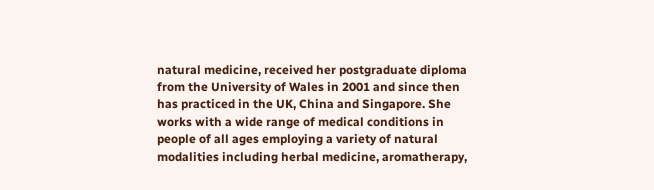natural medicine, received her postgraduate diploma from the University of Wales in 2001 and since then has practiced in the UK, China and Singapore. She works with a wide range of medical conditions in people of all ages employing a variety of natural modalities including herbal medicine, aromatherapy,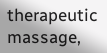therapeutic massage,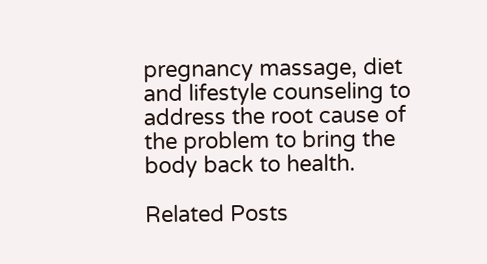pregnancy massage, diet and lifestyle counseling to address the root cause of the problem to bring the body back to health.

Related Posts